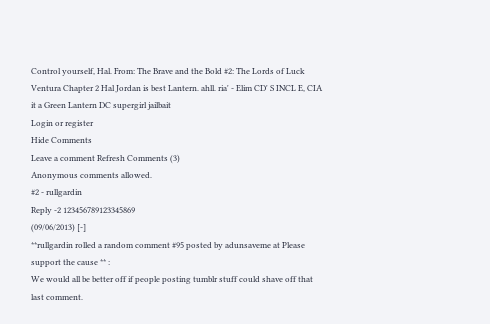Control yourself, Hal. From: The Brave and the Bold #2: The Lords of Luck Ventura Chapter 2 Hal Jordan is best Lantern. ahll. ria' - Elim CD' S INCL E, CIA it a Green Lantern DC supergirl jailbait
Login or register
Hide Comments
Leave a comment Refresh Comments (3)
Anonymous comments allowed.
#2 - rullgardin
Reply -2 123456789123345869
(09/06/2013) [-]
**rullgardin rolled a random comment #95 posted by adunsaveme at Please support the cause ** :
We would all be better off if people posting tumblr stuff could shave off that last comment.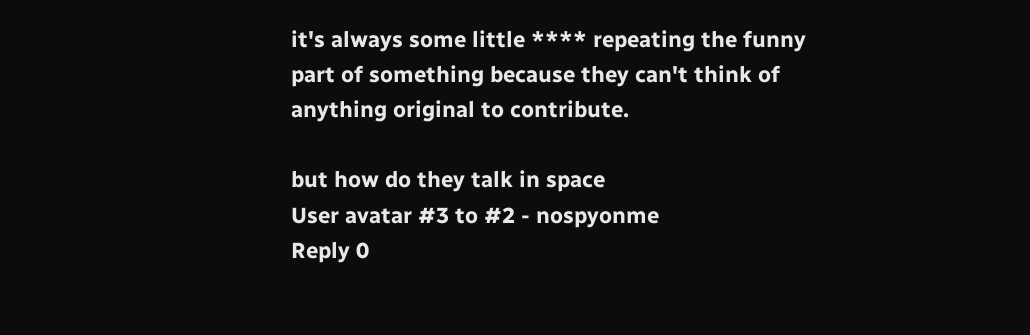it's always some little **** repeating the funny part of something because they can't think of anything original to contribute.

but how do they talk in space
User avatar #3 to #2 - nospyonme
Reply 0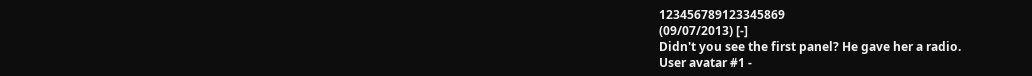123456789123345869
(09/07/2013) [-]
Didn't you see the first panel? He gave her a radio.
User avatar #1 -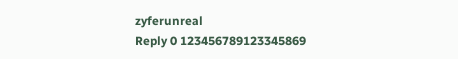zyferunreal
Reply 0 123456789123345869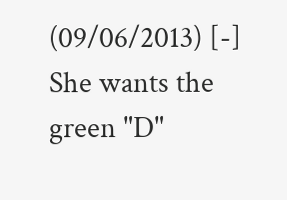(09/06/2013) [-]
She wants the green "D"